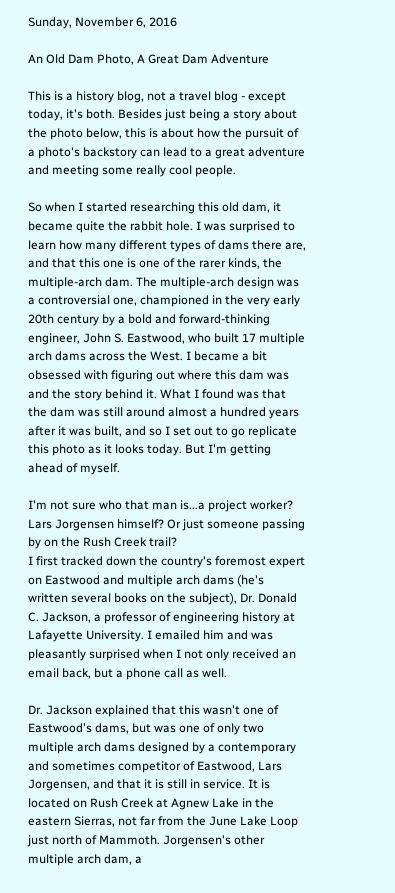Sunday, November 6, 2016

An Old Dam Photo, A Great Dam Adventure

This is a history blog, not a travel blog - except today, it's both. Besides just being a story about the photo below, this is about how the pursuit of a photo's backstory can lead to a great adventure and meeting some really cool people.

So when I started researching this old dam, it became quite the rabbit hole. I was surprised to learn how many different types of dams there are, and that this one is one of the rarer kinds, the multiple-arch dam. The multiple-arch design was a controversial one, championed in the very early 20th century by a bold and forward-thinking engineer, John S. Eastwood, who built 17 multiple arch dams across the West. I became a bit obsessed with figuring out where this dam was and the story behind it. What I found was that the dam was still around almost a hundred years after it was built, and so I set out to go replicate this photo as it looks today. But I'm getting ahead of myself.

I'm not sure who that man is...a project worker? Lars Jorgensen himself? Or just someone passing by on the Rush Creek trail?
I first tracked down the country's foremost expert on Eastwood and multiple arch dams (he's written several books on the subject), Dr. Donald C. Jackson, a professor of engineering history at Lafayette University. I emailed him and was pleasantly surprised when I not only received an email back, but a phone call as well.

Dr. Jackson explained that this wasn't one of Eastwood's dams, but was one of only two multiple arch dams designed by a contemporary and sometimes competitor of Eastwood, Lars Jorgensen, and that it is still in service. It is located on Rush Creek at Agnew Lake in the eastern Sierras, not far from the June Lake Loop just north of Mammoth. Jorgensen's other multiple arch dam, a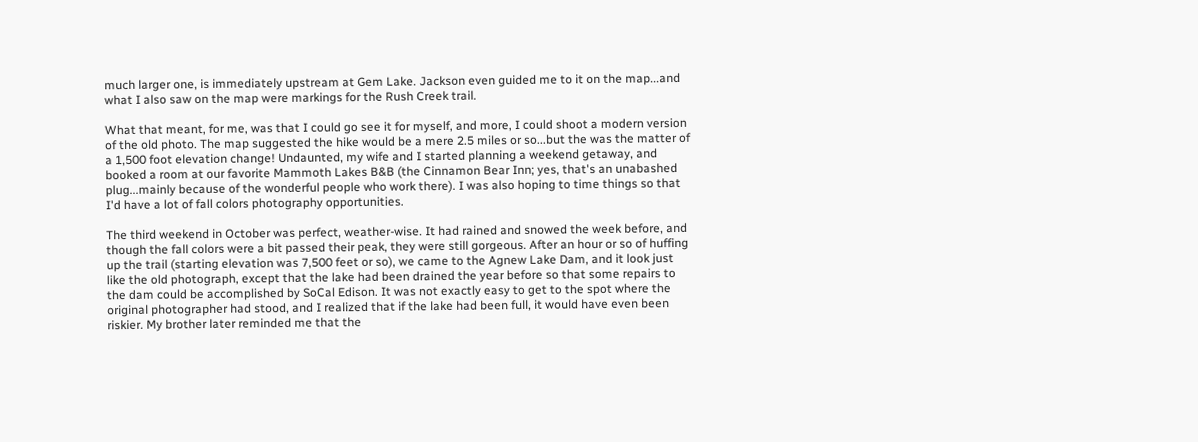much larger one, is immediately upstream at Gem Lake. Jackson even guided me to it on the map...and what I also saw on the map were markings for the Rush Creek trail.

What that meant, for me, was that I could go see it for myself, and more, I could shoot a modern version of the old photo. The map suggested the hike would be a mere 2.5 miles or so...but the was the matter of a 1,500 foot elevation change! Undaunted, my wife and I started planning a weekend getaway, and booked a room at our favorite Mammoth Lakes B&B (the Cinnamon Bear Inn; yes, that's an unabashed plug...mainly because of the wonderful people who work there). I was also hoping to time things so that I'd have a lot of fall colors photography opportunities.

The third weekend in October was perfect, weather-wise. It had rained and snowed the week before, and though the fall colors were a bit passed their peak, they were still gorgeous. After an hour or so of huffing up the trail (starting elevation was 7,500 feet or so), we came to the Agnew Lake Dam, and it look just like the old photograph, except that the lake had been drained the year before so that some repairs to the dam could be accomplished by SoCal Edison. It was not exactly easy to get to the spot where the original photographer had stood, and I realized that if the lake had been full, it would have even been riskier. My brother later reminded me that the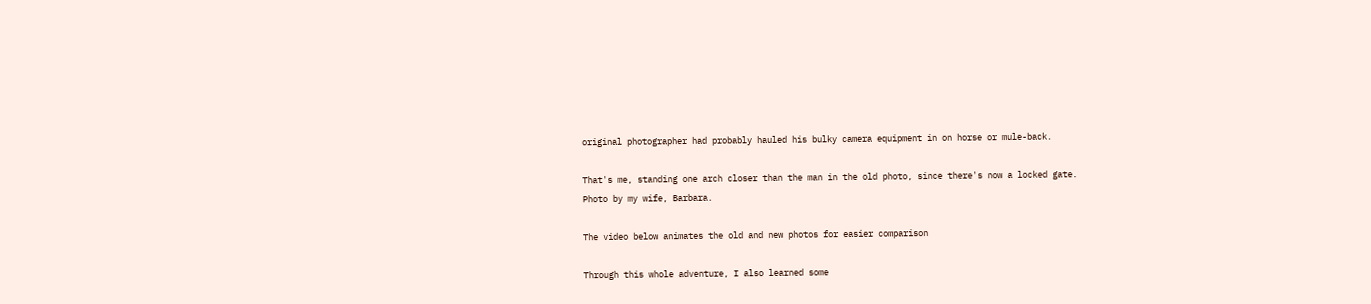original photographer had probably hauled his bulky camera equipment in on horse or mule-back.

That's me, standing one arch closer than the man in the old photo, since there's now a locked gate.
Photo by my wife, Barbara.

The video below animates the old and new photos for easier comparison

Through this whole adventure, I also learned some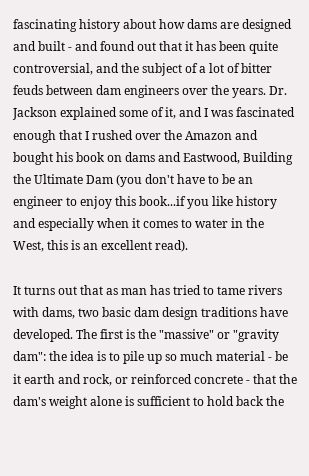fascinating history about how dams are designed and built - and found out that it has been quite controversial, and the subject of a lot of bitter feuds between dam engineers over the years. Dr. Jackson explained some of it, and I was fascinated enough that I rushed over the Amazon and bought his book on dams and Eastwood, Building the Ultimate Dam (you don't have to be an engineer to enjoy this book...if you like history and especially when it comes to water in the West, this is an excellent read).

It turns out that as man has tried to tame rivers with dams, two basic dam design traditions have developed. The first is the "massive" or "gravity dam": the idea is to pile up so much material - be it earth and rock, or reinforced concrete - that the dam's weight alone is sufficient to hold back the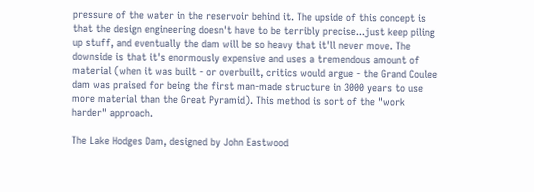pressure of the water in the reservoir behind it. The upside of this concept is that the design engineering doesn't have to be terribly precise...just keep piling up stuff, and eventually the dam will be so heavy that it'll never move. The downside is that it's enormously expensive and uses a tremendous amount of material (when it was built - or overbuilt, critics would argue - the Grand Coulee dam was praised for being the first man-made structure in 3000 years to use more material than the Great Pyramid). This method is sort of the "work harder" approach.

The Lake Hodges Dam, designed by John Eastwood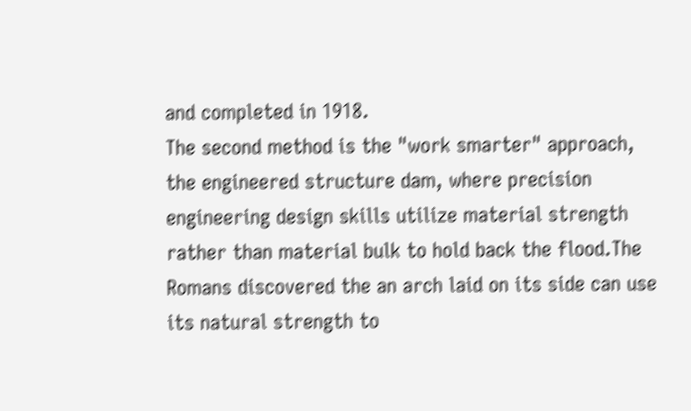and completed in 1918.
The second method is the "work smarter" approach, the engineered structure dam, where precision engineering design skills utilize material strength rather than material bulk to hold back the flood.The Romans discovered the an arch laid on its side can use its natural strength to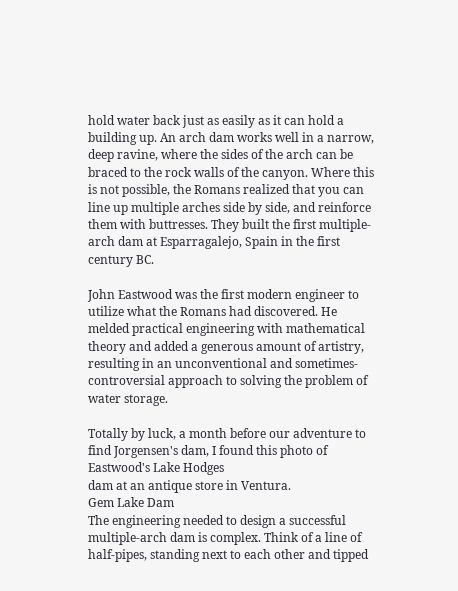hold water back just as easily as it can hold a building up. An arch dam works well in a narrow, deep ravine, where the sides of the arch can be braced to the rock walls of the canyon. Where this is not possible, the Romans realized that you can line up multiple arches side by side, and reinforce them with buttresses. They built the first multiple-arch dam at Esparragalejo, Spain in the first century BC.

John Eastwood was the first modern engineer to utilize what the Romans had discovered. He melded practical engineering with mathematical theory and added a generous amount of artistry, resulting in an unconventional and sometimes-controversial approach to solving the problem of water storage.

Totally by luck, a month before our adventure to find Jorgensen's dam, I found this photo of Eastwood's Lake Hodges
dam at an antique store in Ventura.
Gem Lake Dam
The engineering needed to design a successful multiple-arch dam is complex. Think of a line of half-pipes, standing next to each other and tipped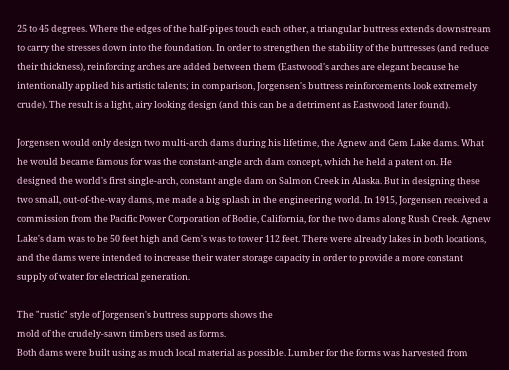25 to 45 degrees. Where the edges of the half-pipes touch each other, a triangular buttress extends downstream to carry the stresses down into the foundation. In order to strengthen the stability of the buttresses (and reduce their thickness), reinforcing arches are added between them (Eastwood's arches are elegant because he intentionally applied his artistic talents; in comparison, Jorgensen's buttress reinforcements look extremely crude). The result is a light, airy looking design (and this can be a detriment as Eastwood later found).

Jorgensen would only design two multi-arch dams during his lifetime, the Agnew and Gem Lake dams. What he would became famous for was the constant-angle arch dam concept, which he held a patent on. He designed the world's first single-arch, constant angle dam on Salmon Creek in Alaska. But in designing these two small, out-of-the-way dams, me made a big splash in the engineering world. In 1915, Jorgensen received a commission from the Pacific Power Corporation of Bodie, California, for the two dams along Rush Creek. Agnew Lake's dam was to be 50 feet high and Gem's was to tower 112 feet. There were already lakes in both locations, and the dams were intended to increase their water storage capacity in order to provide a more constant supply of water for electrical generation.

The "rustic" style of Jorgensen's buttress supports shows the
mold of the crudely-sawn timbers used as forms.
Both dams were built using as much local material as possible. Lumber for the forms was harvested from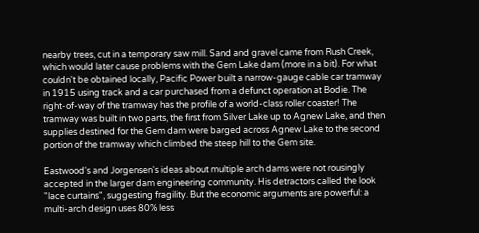nearby trees, cut in a temporary saw mill. Sand and gravel came from Rush Creek, which would later cause problems with the Gem Lake dam (more in a bit). For what couldn't be obtained locally, Pacific Power built a narrow-gauge cable car tramway in 1915 using track and a car purchased from a defunct operation at Bodie. The right-of-way of the tramway has the profile of a world-class roller coaster! The tramway was built in two parts, the first from Silver Lake up to Agnew Lake, and then supplies destined for the Gem dam were barged across Agnew Lake to the second portion of the tramway which climbed the steep hill to the Gem site.

Eastwood's and Jorgensen's ideas about multiple arch dams were not rousingly accepted in the larger dam engineering community. His detractors called the look "lace curtains", suggesting fragility. But the economic arguments are powerful: a multi-arch design uses 80% less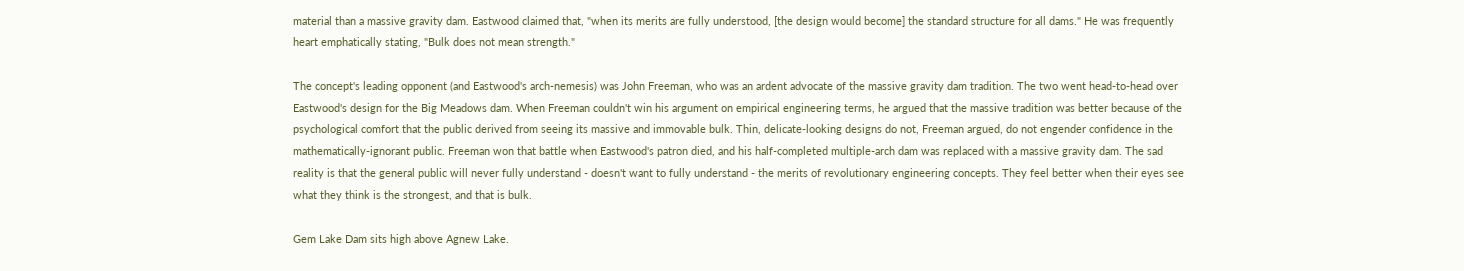material than a massive gravity dam. Eastwood claimed that, "when its merits are fully understood, [the design would become] the standard structure for all dams." He was frequently heart emphatically stating, "Bulk does not mean strength."

The concept's leading opponent (and Eastwood's arch-nemesis) was John Freeman, who was an ardent advocate of the massive gravity dam tradition. The two went head-to-head over Eastwood's design for the Big Meadows dam. When Freeman couldn't win his argument on empirical engineering terms, he argued that the massive tradition was better because of the psychological comfort that the public derived from seeing its massive and immovable bulk. Thin, delicate-looking designs do not, Freeman argued, do not engender confidence in the mathematically-ignorant public. Freeman won that battle when Eastwood's patron died, and his half-completed multiple-arch dam was replaced with a massive gravity dam. The sad reality is that the general public will never fully understand - doesn't want to fully understand - the merits of revolutionary engineering concepts. They feel better when their eyes see what they think is the strongest, and that is bulk.

Gem Lake Dam sits high above Agnew Lake.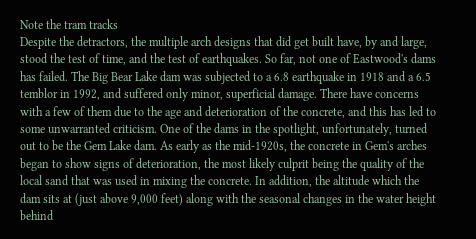Note the tram tracks
Despite the detractors, the multiple arch designs that did get built have, by and large, stood the test of time, and the test of earthquakes. So far, not one of Eastwood's dams has failed. The Big Bear Lake dam was subjected to a 6.8 earthquake in 1918 and a 6.5 temblor in 1992, and suffered only minor, superficial damage. There have concerns with a few of them due to the age and deterioration of the concrete, and this has led to some unwarranted criticism. One of the dams in the spotlight, unfortunately, turned out to be the Gem Lake dam. As early as the mid-1920s, the concrete in Gem's arches began to show signs of deterioration, the most likely culprit being the quality of the local sand that was used in mixing the concrete. In addition, the altitude which the dam sits at (just above 9,000 feet) along with the seasonal changes in the water height behind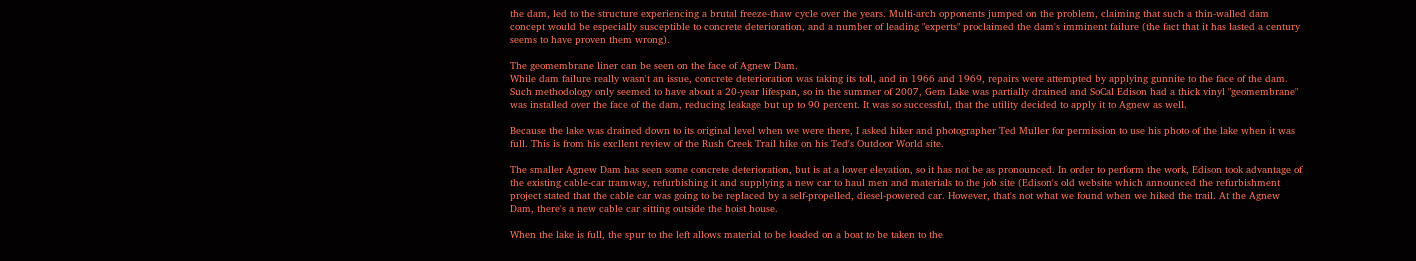the dam, led to the structure experiencing a brutal freeze-thaw cycle over the years. Multi-arch opponents jumped on the problem, claiming that such a thin-walled dam concept would be especially susceptible to concrete deterioration, and a number of leading "experts" proclaimed the dam's imminent failure (the fact that it has lasted a century seems to have proven them wrong).

The geomembrane liner can be seen on the face of Agnew Dam.
While dam failure really wasn't an issue, concrete deterioration was taking its toll, and in 1966 and 1969, repairs were attempted by applying gunnite to the face of the dam. Such methodology only seemed to have about a 20-year lifespan, so in the summer of 2007, Gem Lake was partially drained and SoCal Edison had a thick vinyl "geomembrane" was installed over the face of the dam, reducing leakage but up to 90 percent. It was so successful, that the utility decided to apply it to Agnew as well.

Because the lake was drained down to its original level when we were there, I asked hiker and photographer Ted Muller for permission to use his photo of the lake when it was full. This is from his excllent review of the Rush Creek Trail hike on his Ted's Outdoor World site.

The smaller Agnew Dam has seen some concrete deterioration, but is at a lower elevation, so it has not be as pronounced. In order to perform the work, Edison took advantage of the existing cable-car tramway, refurbishing it and supplying a new car to haul men and materials to the job site (Edison's old website which announced the refurbishment project stated that the cable car was going to be replaced by a self-propelled, diesel-powered car. However, that's not what we found when we hiked the trail. At the Agnew Dam, there's a new cable car sitting outside the hoist house.

When the lake is full, the spur to the left allows material to be loaded on a boat to be taken to the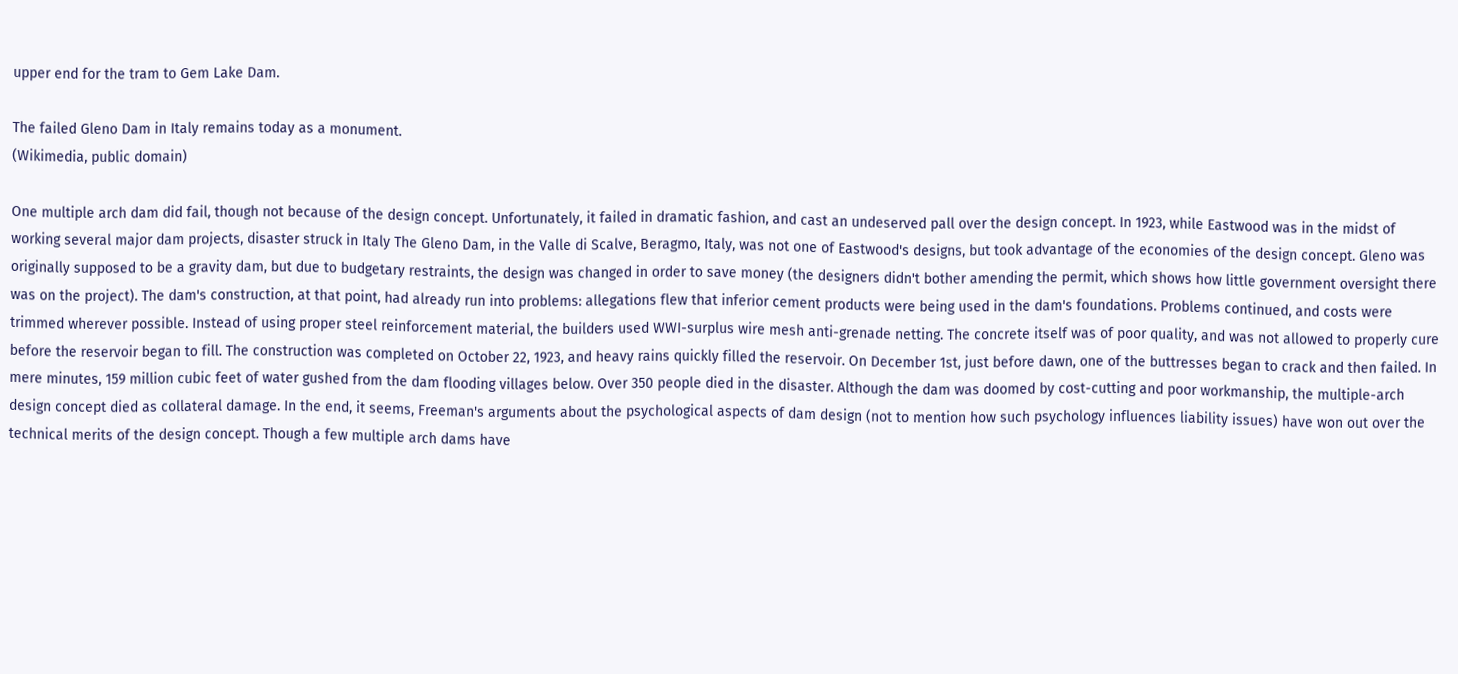upper end for the tram to Gem Lake Dam.

The failed Gleno Dam in Italy remains today as a monument.
(Wikimedia, public domain)

One multiple arch dam did fail, though not because of the design concept. Unfortunately, it failed in dramatic fashion, and cast an undeserved pall over the design concept. In 1923, while Eastwood was in the midst of working several major dam projects, disaster struck in Italy The Gleno Dam, in the Valle di Scalve, Beragmo, Italy, was not one of Eastwood's designs, but took advantage of the economies of the design concept. Gleno was originally supposed to be a gravity dam, but due to budgetary restraints, the design was changed in order to save money (the designers didn't bother amending the permit, which shows how little government oversight there was on the project). The dam's construction, at that point, had already run into problems: allegations flew that inferior cement products were being used in the dam's foundations. Problems continued, and costs were trimmed wherever possible. Instead of using proper steel reinforcement material, the builders used WWI-surplus wire mesh anti-grenade netting. The concrete itself was of poor quality, and was not allowed to properly cure before the reservoir began to fill. The construction was completed on October 22, 1923, and heavy rains quickly filled the reservoir. On December 1st, just before dawn, one of the buttresses began to crack and then failed. In mere minutes, 159 million cubic feet of water gushed from the dam flooding villages below. Over 350 people died in the disaster. Although the dam was doomed by cost-cutting and poor workmanship, the multiple-arch design concept died as collateral damage. In the end, it seems, Freeman's arguments about the psychological aspects of dam design (not to mention how such psychology influences liability issues) have won out over the technical merits of the design concept. Though a few multiple arch dams have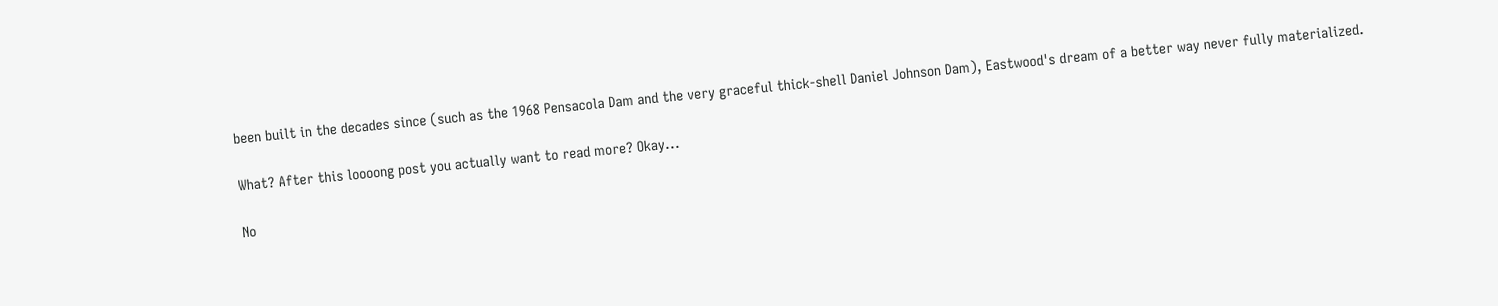been built in the decades since (such as the 1968 Pensacola Dam and the very graceful thick-shell Daniel Johnson Dam), Eastwood's dream of a better way never fully materialized.

What? After this loooong post you actually want to read more? Okay...

No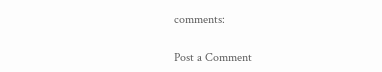comments:

Post a Comment